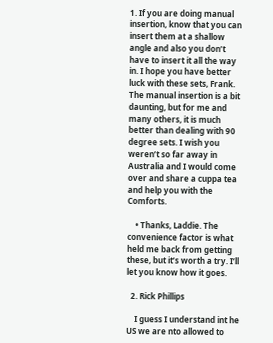1. If you are doing manual insertion, know that you can insert them at a shallow angle and also you don’t have to insert it all the way in. I hope you have better luck with these sets, Frank. The manual insertion is a bit daunting, but for me and many others, it is much better than dealing with 90 degree sets. I wish you weren’t so far away in Australia and I would come over and share a cuppa tea and help you with the Comforts.

    • Thanks, Laddie. The convenience factor is what held me back from getting these, but it’s worth a try. I’ll let you know how it goes.

  2. Rick Phillips

    I guess I understand int he US we are nto allowed to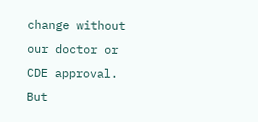change without our doctor or CDE approval. But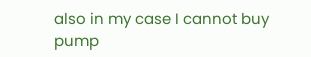also in my case I cannot buy pump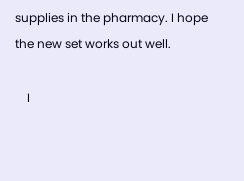supplies in the pharmacy. I hope the new set works out well.

    I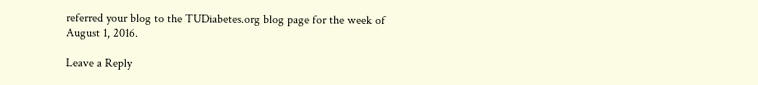referred your blog to the TUDiabetes.org blog page for the week of August 1, 2016.

Leave a Reply